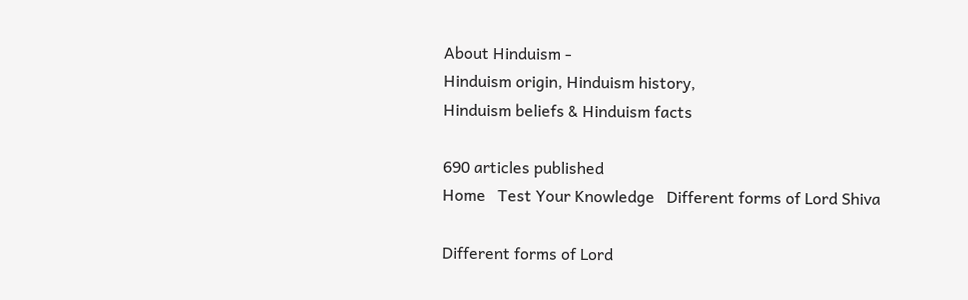About Hinduism -
Hinduism origin, Hinduism history,
Hinduism beliefs & Hinduism facts

690 articles published
Home   Test Your Knowledge   Different forms of Lord Shiva

Different forms of Lord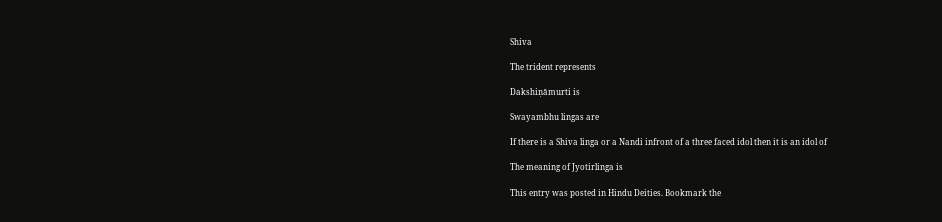Shiva

The trident represents

Dakshiṇāmurti is

Swayambhu lingas are

If there is a Shiva linga or a Nandi infront of a three faced idol then it is an idol of

The meaning of Jyotirlinga is

This entry was posted in Hindu Deities. Bookmark the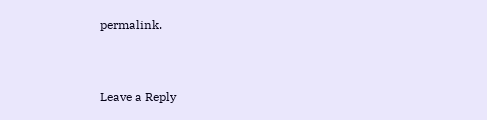permalink.


Leave a Reply